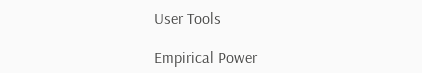User Tools

Empirical Power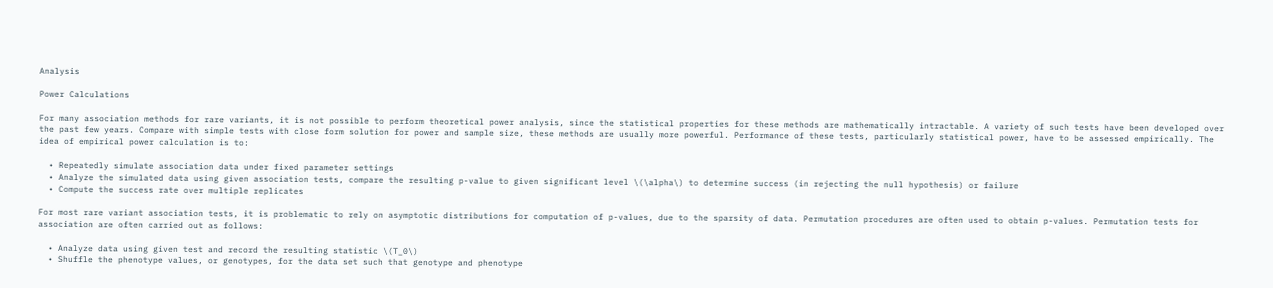Analysis

Power Calculations

For many association methods for rare variants, it is not possible to perform theoretical power analysis, since the statistical properties for these methods are mathematically intractable. A variety of such tests have been developed over the past few years. Compare with simple tests with close form solution for power and sample size, these methods are usually more powerful. Performance of these tests, particularly statistical power, have to be assessed empirically. The idea of empirical power calculation is to:

  • Repeatedly simulate association data under fixed parameter settings
  • Analyze the simulated data using given association tests, compare the resulting p-value to given significant level \(\alpha\) to determine success (in rejecting the null hypothesis) or failure
  • Compute the success rate over multiple replicates

For most rare variant association tests, it is problematic to rely on asymptotic distributions for computation of p-values, due to the sparsity of data. Permutation procedures are often used to obtain p-values. Permutation tests for association are often carried out as follows:

  • Analyze data using given test and record the resulting statistic \(T_0\)
  • Shuffle the phenotype values, or genotypes, for the data set such that genotype and phenotype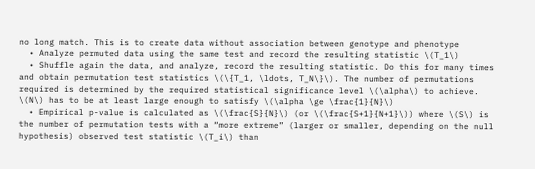no long match. This is to create data without association between genotype and phenotype
  • Analyze permuted data using the same test and record the resulting statistic \(T_1\)
  • Shuffle again the data, and analyze, record the resulting statistic. Do this for many times and obtain permutation test statistics \(\{T_1, \ldots, T_N\}\). The number of permutations required is determined by the required statistical significance level \(\alpha\) to achieve. \(N\) has to be at least large enough to satisfy \(\alpha \ge \frac{1}{N}\)
  • Empirical p-value is calculated as \(\frac{S}{N}\) (or \(\frac{S+1}{N+1}\)) where \(S\) is the number of permutation tests with a “more extreme” (larger or smaller, depending on the null hypothesis) observed test statistic \(T_i\) than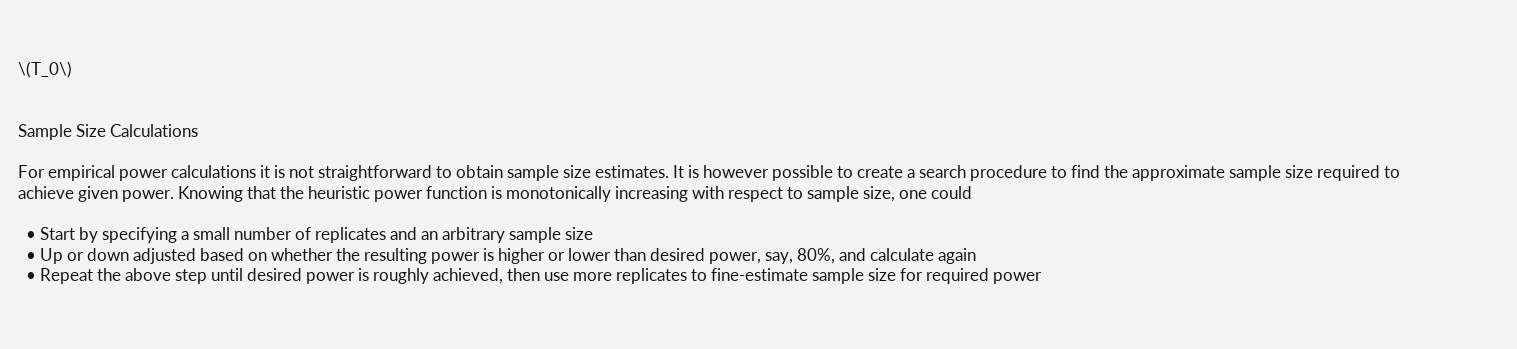\(T_0\)


Sample Size Calculations

For empirical power calculations it is not straightforward to obtain sample size estimates. It is however possible to create a search procedure to find the approximate sample size required to achieve given power. Knowing that the heuristic power function is monotonically increasing with respect to sample size, one could

  • Start by specifying a small number of replicates and an arbitrary sample size
  • Up or down adjusted based on whether the resulting power is higher or lower than desired power, say, 80%, and calculate again
  • Repeat the above step until desired power is roughly achieved, then use more replicates to fine-estimate sample size for required power